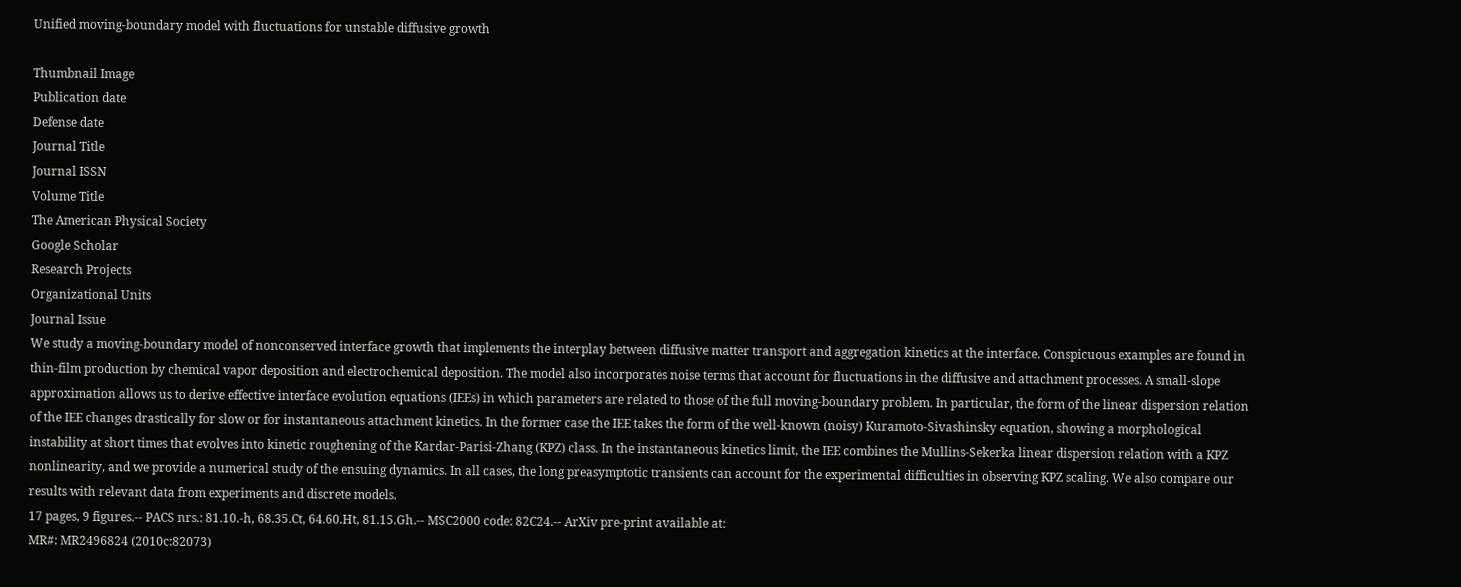Unified moving-boundary model with fluctuations for unstable diffusive growth

Thumbnail Image
Publication date
Defense date
Journal Title
Journal ISSN
Volume Title
The American Physical Society
Google Scholar
Research Projects
Organizational Units
Journal Issue
We study a moving-boundary model of nonconserved interface growth that implements the interplay between diffusive matter transport and aggregation kinetics at the interface. Conspicuous examples are found in thin-film production by chemical vapor deposition and electrochemical deposition. The model also incorporates noise terms that account for fluctuations in the diffusive and attachment processes. A small-slope approximation allows us to derive effective interface evolution equations (IEEs) in which parameters are related to those of the full moving-boundary problem. In particular, the form of the linear dispersion relation of the IEE changes drastically for slow or for instantaneous attachment kinetics. In the former case the IEE takes the form of the well-known (noisy) Kuramoto-Sivashinsky equation, showing a morphological instability at short times that evolves into kinetic roughening of the Kardar-Parisi-Zhang (KPZ) class. In the instantaneous kinetics limit, the IEE combines the Mullins-Sekerka linear dispersion relation with a KPZ nonlinearity, and we provide a numerical study of the ensuing dynamics. In all cases, the long preasymptotic transients can account for the experimental difficulties in observing KPZ scaling. We also compare our results with relevant data from experiments and discrete models.
17 pages, 9 figures.-- PACS nrs.: 81.10.-h, 68.35.Ct, 64.60.Ht, 81.15.Gh.-- MSC2000 code: 82C24.-- ArXiv pre-print available at:
MR#: MR2496824 (2010c:82073)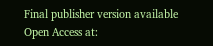Final publisher version available Open Access at: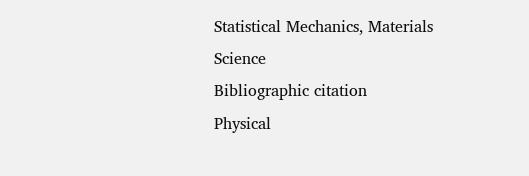Statistical Mechanics, Materials Science
Bibliographic citation
Physical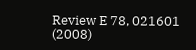Review E 78, 021601 (2008)